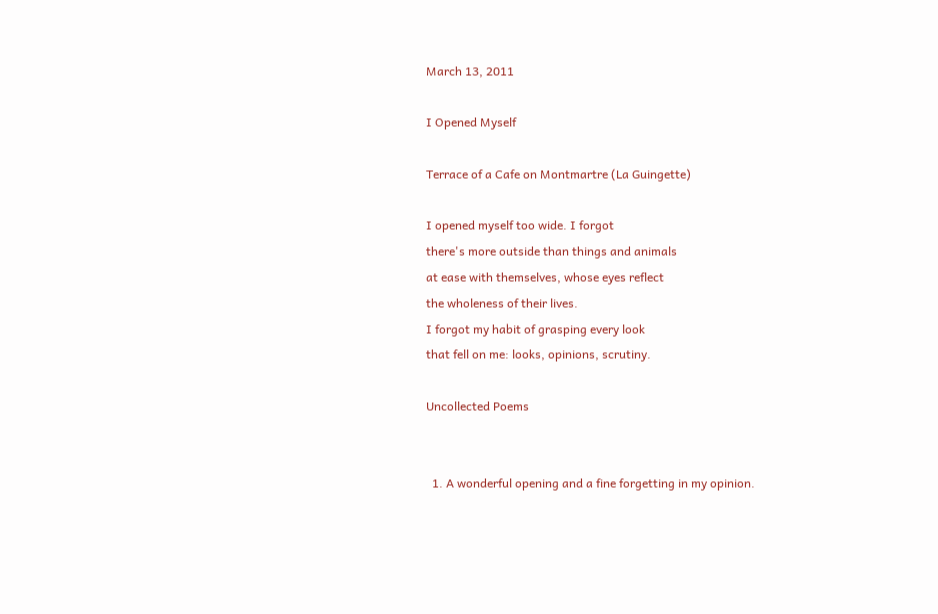March 13, 2011

I Opened Myself

Terrace of a Cafe on Montmartre (La Guingette)

I opened myself too wide. I forgot
there's more outside than things and animals
at ease with themselves, whose eyes reflect
the wholeness of their lives.
I forgot my habit of grasping every look
that fell on me: looks, opinions, scrutiny.

Uncollected Poems


  1. A wonderful opening and a fine forgetting in my opinion.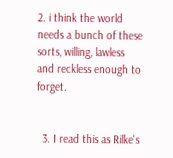2. i think the world needs a bunch of these sorts, willing, lawless and reckless enough to forget.


  3. I read this as Rilke's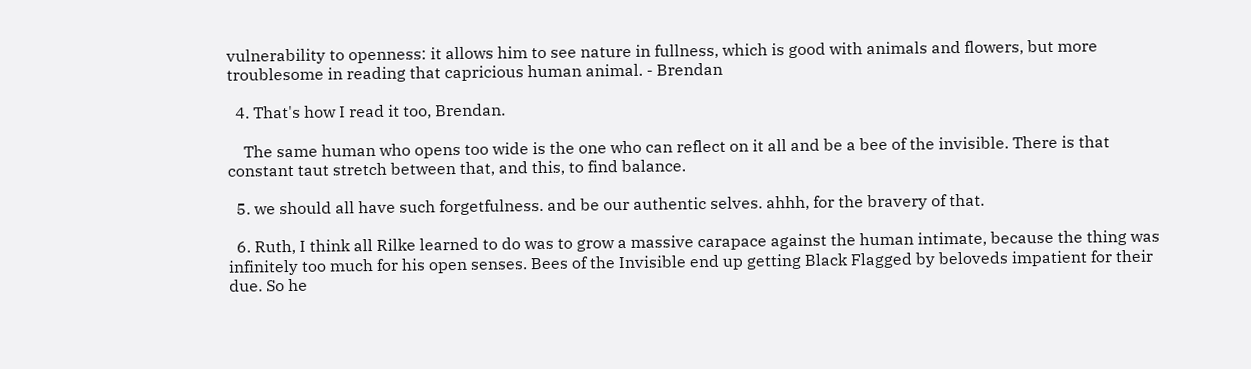vulnerability to openness: it allows him to see nature in fullness, which is good with animals and flowers, but more troublesome in reading that capricious human animal. - Brendan

  4. That's how I read it too, Brendan.

    The same human who opens too wide is the one who can reflect on it all and be a bee of the invisible. There is that constant taut stretch between that, and this, to find balance.

  5. we should all have such forgetfulness. and be our authentic selves. ahhh, for the bravery of that.

  6. Ruth, I think all Rilke learned to do was to grow a massive carapace against the human intimate, because the thing was infinitely too much for his open senses. Bees of the Invisible end up getting Black Flagged by beloveds impatient for their due. So he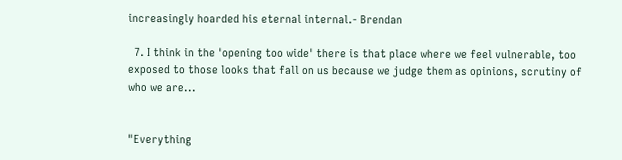increasingly hoarded his eternal internal.- Brendan

  7. I think in the 'opening too wide' there is that place where we feel vulnerable, too exposed to those looks that fall on us because we judge them as opinions, scrutiny of who we are...


"Everything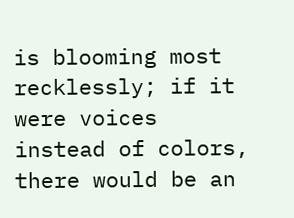is blooming most recklessly; if it were voices instead of colors, there would be an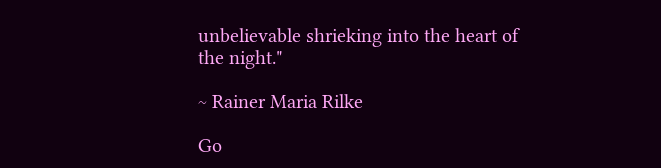unbelievable shrieking into the heart of the night."

~ Rainer Maria Rilke

Go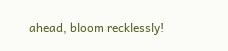ahead, bloom recklessly!